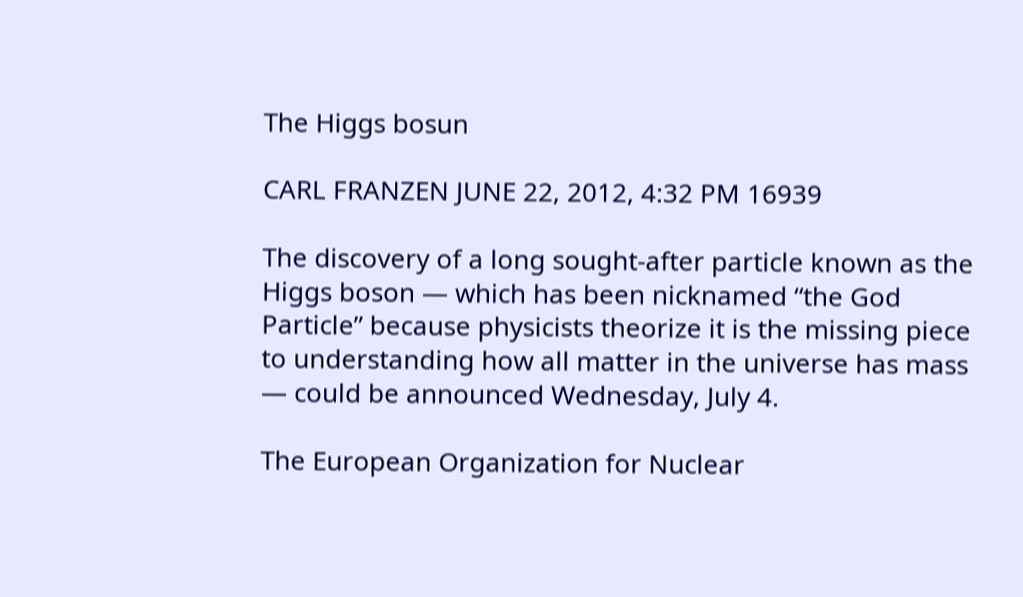The Higgs bosun

CARL FRANZEN JUNE 22, 2012, 4:32 PM 16939

The discovery of a long sought-after particle known as the Higgs boson — which has been nicknamed “the God Particle” because physicists theorize it is the missing piece to understanding how all matter in the universe has mass — could be announced Wednesday, July 4.

The European Organization for Nuclear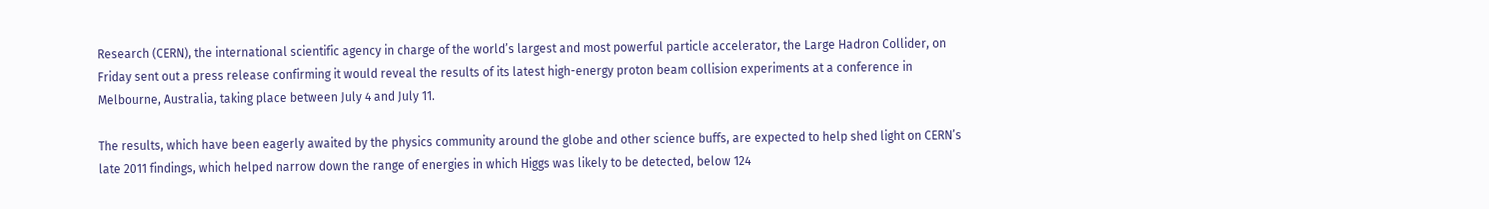Research (CERN), the international scientific agency in charge of the world’s largest and most powerful particle accelerator, the Large Hadron Collider, on Friday sent out a press release confirming it would reveal the results of its latest high-energy proton beam collision experiments at a conference in Melbourne, Australia, taking place between July 4 and July 11.

The results, which have been eagerly awaited by the physics community around the globe and other science buffs, are expected to help shed light on CERN’s late 2011 findings, which helped narrow down the range of energies in which Higgs was likely to be detected, below 124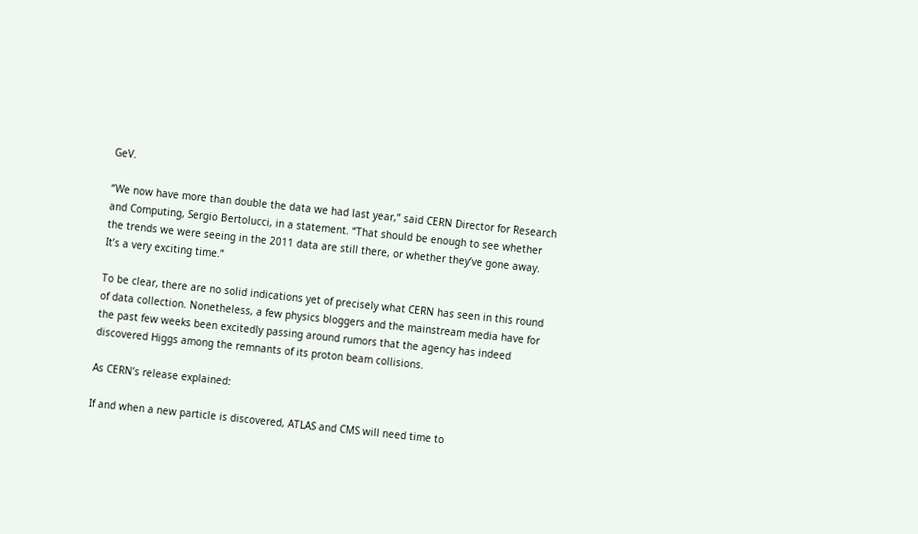GeV.

“We now have more than double the data we had last year,” said CERN Director for Research and Computing, Sergio Bertolucci, in a statement. “That should be enough to see whether the trends we were seeing in the 2011 data are still there, or whether they’ve gone away. It’s a very exciting time.”

To be clear, there are no solid indications yet of precisely what CERN has seen in this round of data collection. Nonetheless, a few physics bloggers and the mainstream media have for the past few weeks been excitedly passing around rumors that the agency has indeed discovered Higgs among the remnants of its proton beam collisions.

As CERN’s release explained:

If and when a new particle is discovered, ATLAS and CMS will need time to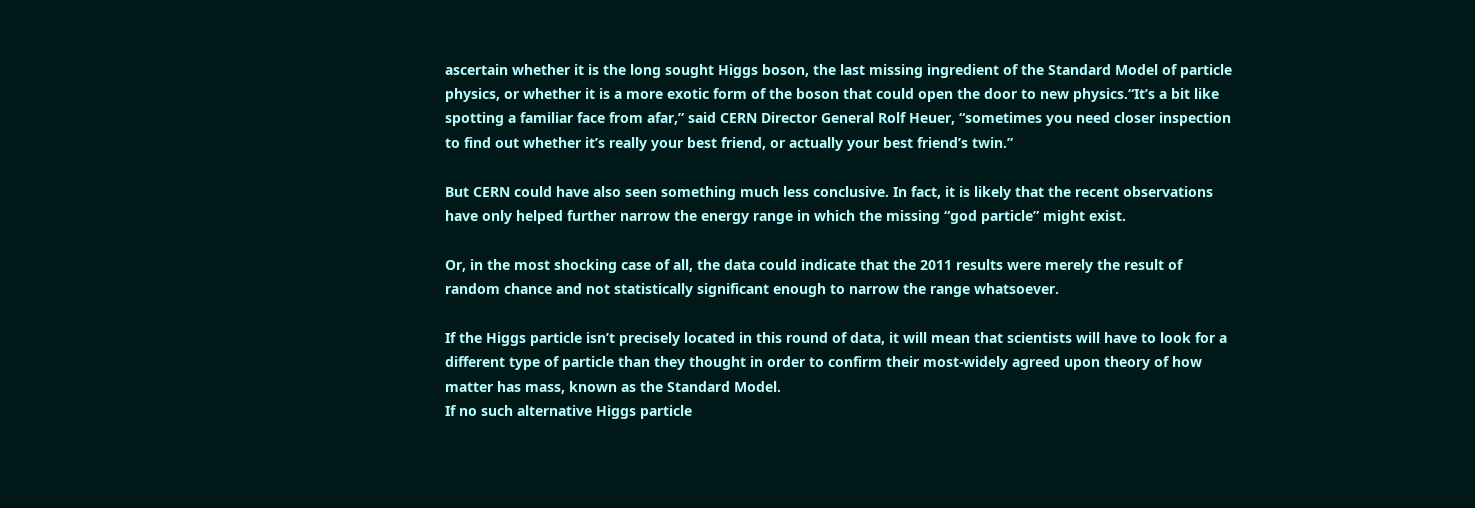ascertain whether it is the long sought Higgs boson, the last missing ingredient of the Standard Model of particle physics, or whether it is a more exotic form of the boson that could open the door to new physics.“It’s a bit like spotting a familiar face from afar,” said CERN Director General Rolf Heuer, “sometimes you need closer inspection to find out whether it’s really your best friend, or actually your best friend’s twin.”

But CERN could have also seen something much less conclusive. In fact, it is likely that the recent observations have only helped further narrow the energy range in which the missing “god particle” might exist.

Or, in the most shocking case of all, the data could indicate that the 2011 results were merely the result of random chance and not statistically significant enough to narrow the range whatsoever.

If the Higgs particle isn’t precisely located in this round of data, it will mean that scientists will have to look for a different type of particle than they thought in order to confirm their most-widely agreed upon theory of how matter has mass, known as the Standard Model.
If no such alternative Higgs particle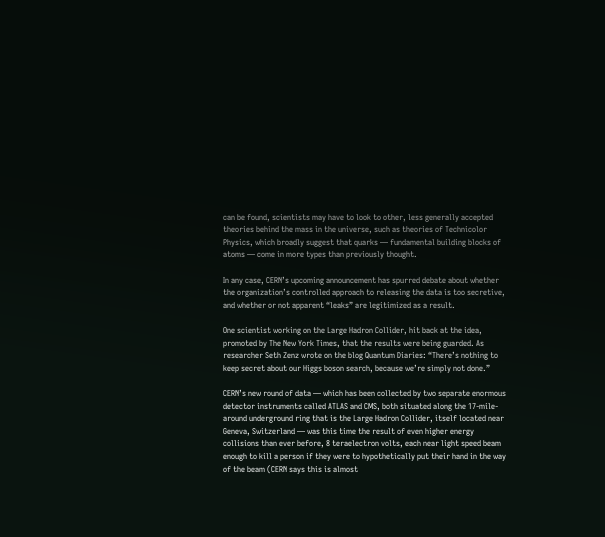can be found, scientists may have to look to other, less generally accepted theories behind the mass in the universe, such as theories of Technicolor Physics, which broadly suggest that quarks — fundamental building blocks of atoms — come in more types than previously thought.

In any case, CERN’s upcoming announcement has spurred debate about whether the organization’s controlled approach to releasing the data is too secretive, and whether or not apparent “leaks” are legitimized as a result.

One scientist working on the Large Hadron Collider, hit back at the idea, promoted by The New York Times, that the results were being guarded. As researcher Seth Zenz wrote on the blog Quantum Diaries: “There’s nothing to keep secret about our Higgs boson search, because we’re simply not done.”

CERN’s new round of data — which has been collected by two separate enormous detector instruments called ATLAS and CMS, both situated along the 17-mile-around underground ring that is the Large Hadron Collider, itself located near Geneva, Switzerland — was this time the result of even higher energy collisions than ever before, 8 teraelectron volts, each near light speed beam enough to kill a person if they were to hypothetically put their hand in the way of the beam (CERN says this is almost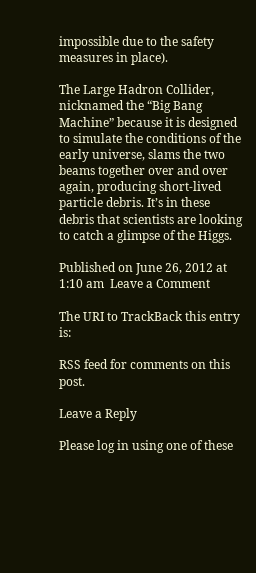impossible due to the safety measures in place).

The Large Hadron Collider, nicknamed the “Big Bang Machine” because it is designed to simulate the conditions of the early universe, slams the two beams together over and over again, producing short-lived particle debris. It’s in these debris that scientists are looking to catch a glimpse of the Higgs.

Published on June 26, 2012 at 1:10 am  Leave a Comment

The URI to TrackBack this entry is:

RSS feed for comments on this post.

Leave a Reply

Please log in using one of these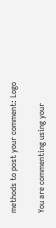methods to post your comment: Logo

You are commenting using your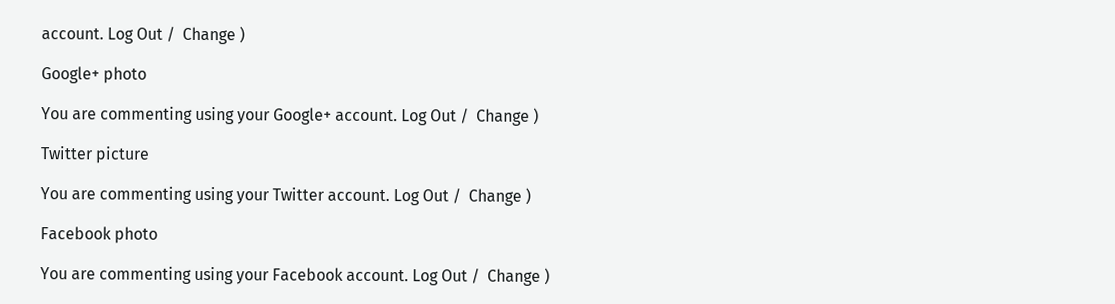account. Log Out /  Change )

Google+ photo

You are commenting using your Google+ account. Log Out /  Change )

Twitter picture

You are commenting using your Twitter account. Log Out /  Change )

Facebook photo

You are commenting using your Facebook account. Log Out /  Change )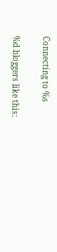Connecting to %s

%d bloggers like this: